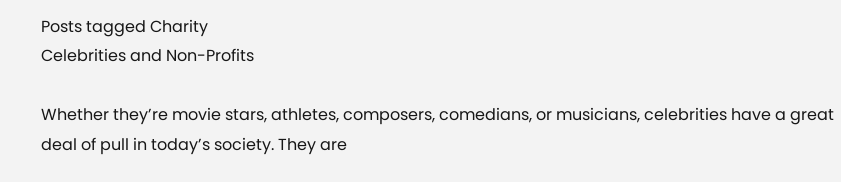Posts tagged Charity
Celebrities and Non-Profits

Whether they’re movie stars, athletes, composers, comedians, or musicians, celebrities have a great deal of pull in today’s society. They are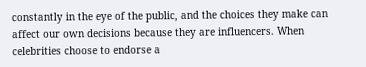constantly in the eye of the public, and the choices they make can affect our own decisions because they are influencers. When celebrities choose to endorse a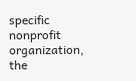specific nonprofit organization, the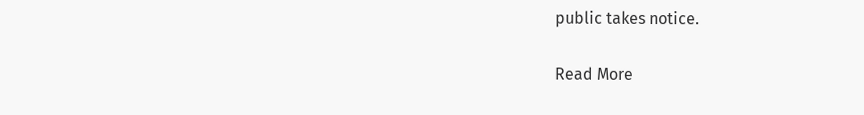public takes notice.

Read More